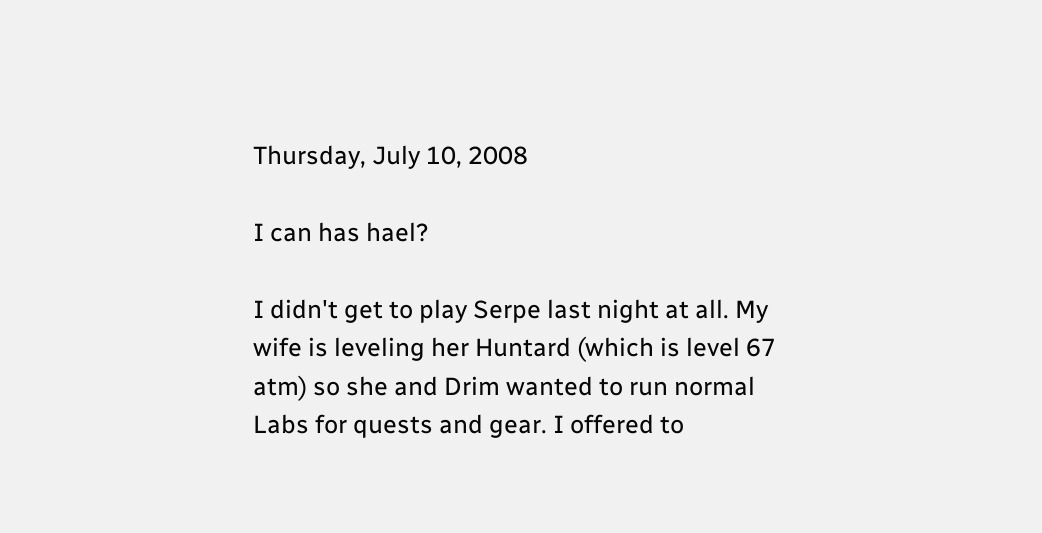Thursday, July 10, 2008

I can has hael?

I didn't get to play Serpe last night at all. My wife is leveling her Huntard (which is level 67 atm) so she and Drim wanted to run normal Labs for quests and gear. I offered to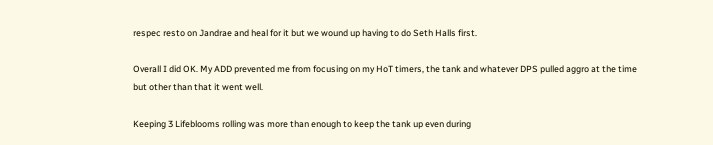respec resto on Jandrae and heal for it but we wound up having to do Seth Halls first.

Overall I did OK. My ADD prevented me from focusing on my HoT timers, the tank and whatever DPS pulled aggro at the time but other than that it went well.

Keeping 3 Lifeblooms rolling was more than enough to keep the tank up even during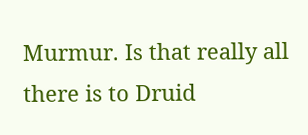Murmur. Is that really all there is to Druid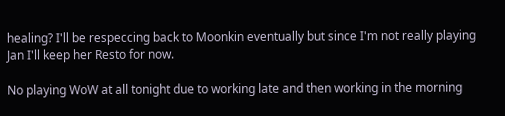healing? I'll be respeccing back to Moonkin eventually but since I'm not really playing Jan I'll keep her Resto for now.

No playing WoW at all tonight due to working late and then working in the morning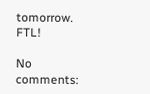tomorrow. FTL!

No comments: